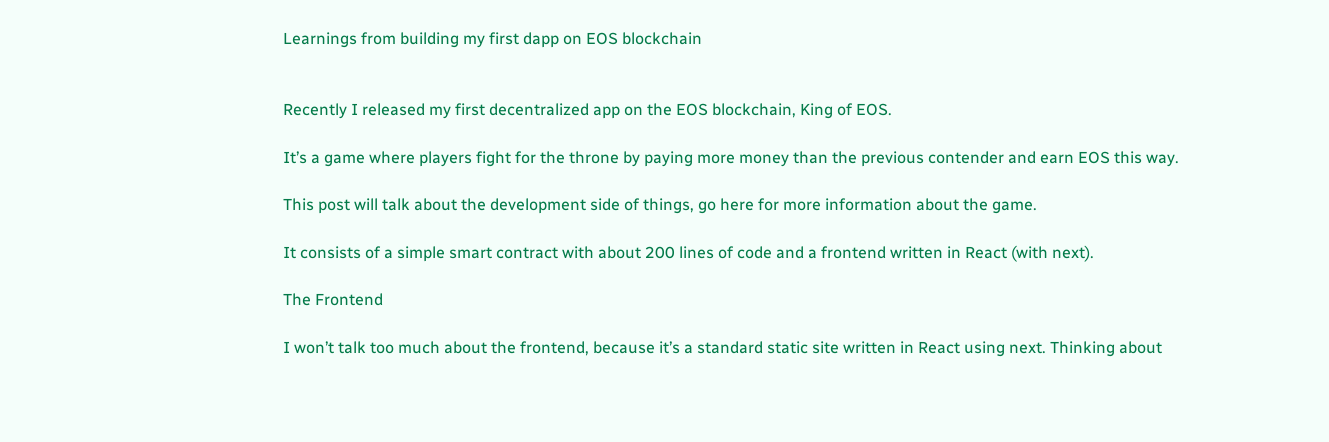Learnings from building my first dapp on EOS blockchain


Recently I released my first decentralized app on the EOS blockchain, King of EOS.

It’s a game where players fight for the throne by paying more money than the previous contender and earn EOS this way.

This post will talk about the development side of things, go here for more information about the game.

It consists of a simple smart contract with about 200 lines of code and a frontend written in React (with next).

The Frontend

I won’t talk too much about the frontend, because it’s a standard static site written in React using next. Thinking about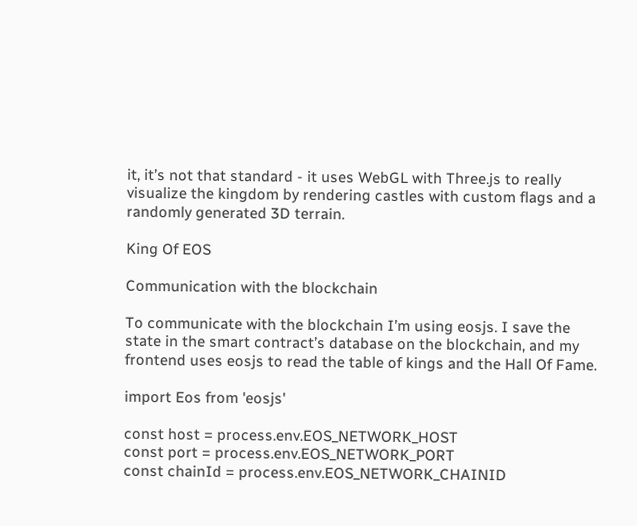it, it’s not that standard - it uses WebGL with Three.js to really visualize the kingdom by rendering castles with custom flags and a randomly generated 3D terrain.

King Of EOS

Communication with the blockchain

To communicate with the blockchain I’m using eosjs. I save the state in the smart contract’s database on the blockchain, and my frontend uses eosjs to read the table of kings and the Hall Of Fame.

import Eos from 'eosjs'

const host = process.env.EOS_NETWORK_HOST
const port = process.env.EOS_NETWORK_PORT
const chainId = process.env.EOS_NETWORK_CHAINID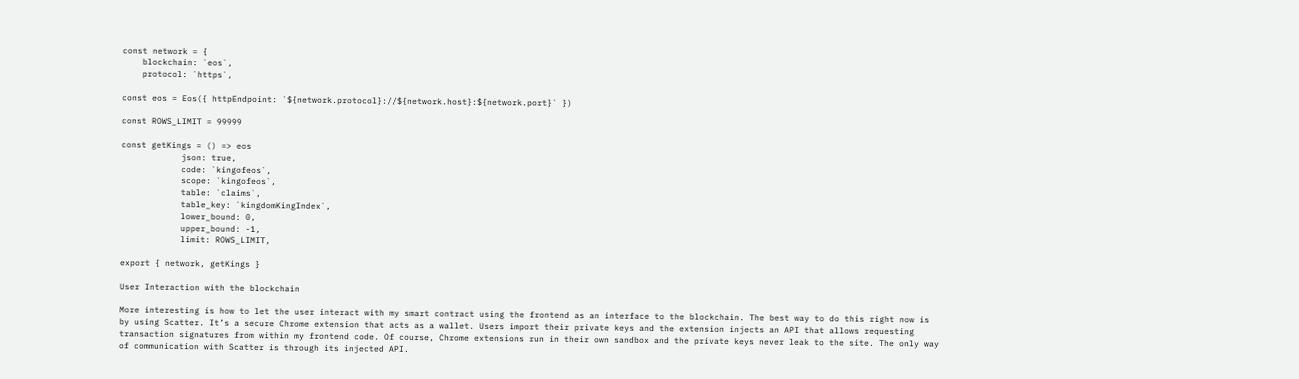const network = {
    blockchain: `eos`,
    protocol: `https`,

const eos = Eos({ httpEndpoint: `${network.protocol}://${network.host}:${network.port}` })

const ROWS_LIMIT = 99999

const getKings = () => eos
            json: true,
            code: `kingofeos`,
            scope: `kingofeos`,
            table: `claims`,
            table_key: `kingdomKingIndex`,
            lower_bound: 0,
            upper_bound: -1,
            limit: ROWS_LIMIT,

export { network, getKings }

User Interaction with the blockchain

More interesting is how to let the user interact with my smart contract using the frontend as an interface to the blockchain. The best way to do this right now is by using Scatter. It’s a secure Chrome extension that acts as a wallet. Users import their private keys and the extension injects an API that allows requesting transaction signatures from within my frontend code. Of course, Chrome extensions run in their own sandbox and the private keys never leak to the site. The only way of communication with Scatter is through its injected API.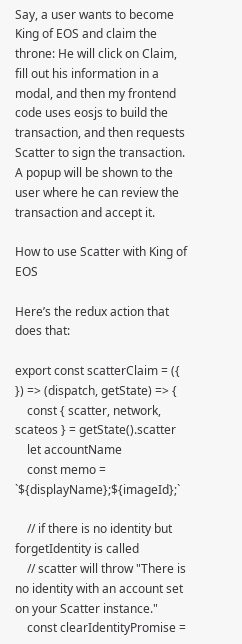Say, a user wants to become King of EOS and claim the throne: He will click on Claim, fill out his information in a modal, and then my frontend code uses eosjs to build the transaction, and then requests Scatter to sign the transaction. A popup will be shown to the user where he can review the transaction and accept it.

How to use Scatter with King of EOS

Here’s the redux action that does that:

export const scatterClaim = ({
}) => (dispatch, getState) => {
    const { scatter, network, scateos } = getState().scatter
    let accountName
    const memo = `${displayName};${imageId};`

    // if there is no identity but forgetIdentity is called
    // scatter will throw "There is no identity with an account set on your Scatter instance."
    const clearIdentityPromise =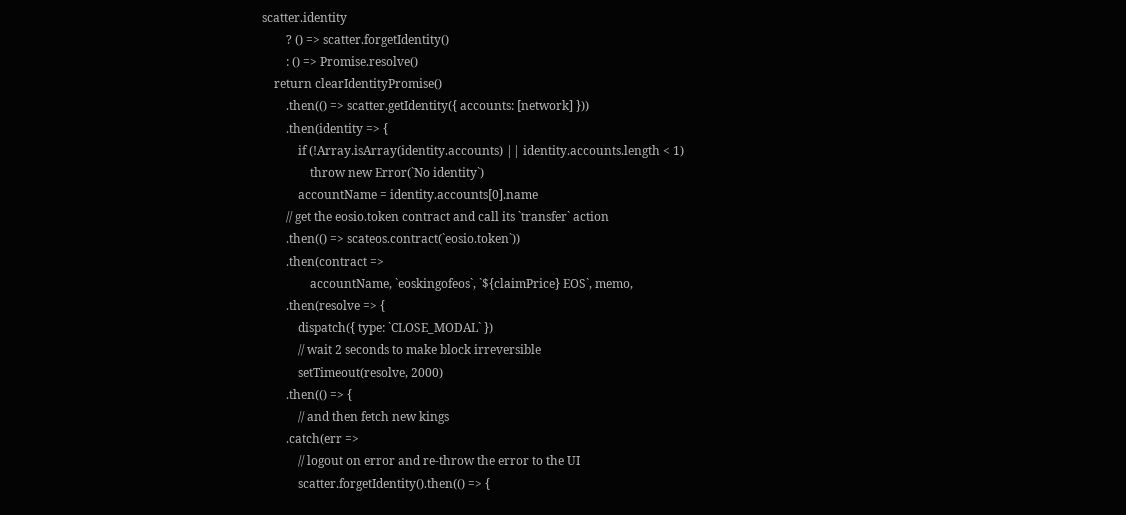scatter.identity
        ? () => scatter.forgetIdentity()
        : () => Promise.resolve()
    return clearIdentityPromise()
        .then(() => scatter.getIdentity({ accounts: [network] }))
        .then(identity => {
            if (!Array.isArray(identity.accounts) || identity.accounts.length < 1)
                throw new Error(`No identity`)
            accountName = identity.accounts[0].name
        // get the eosio.token contract and call its `transfer` action
        .then(() => scateos.contract(`eosio.token`))
        .then(contract =>
                accountName, `eoskingofeos`, `${claimPrice} EOS`, memo,
        .then(resolve => {
            dispatch({ type: `CLOSE_MODAL` })
            // wait 2 seconds to make block irreversible
            setTimeout(resolve, 2000)
        .then(() => {
            // and then fetch new kings
        .catch(err =>
            // logout on error and re-throw the error to the UI
            scatter.forgetIdentity().then(() => {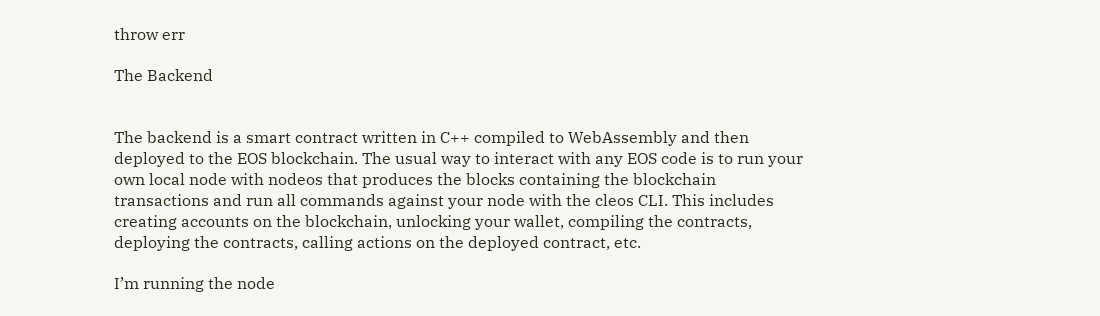throw err

The Backend


The backend is a smart contract written in C++ compiled to WebAssembly and then deployed to the EOS blockchain. The usual way to interact with any EOS code is to run your own local node with nodeos that produces the blocks containing the blockchain transactions and run all commands against your node with the cleos CLI. This includes creating accounts on the blockchain, unlocking your wallet, compiling the contracts, deploying the contracts, calling actions on the deployed contract, etc.

I’m running the node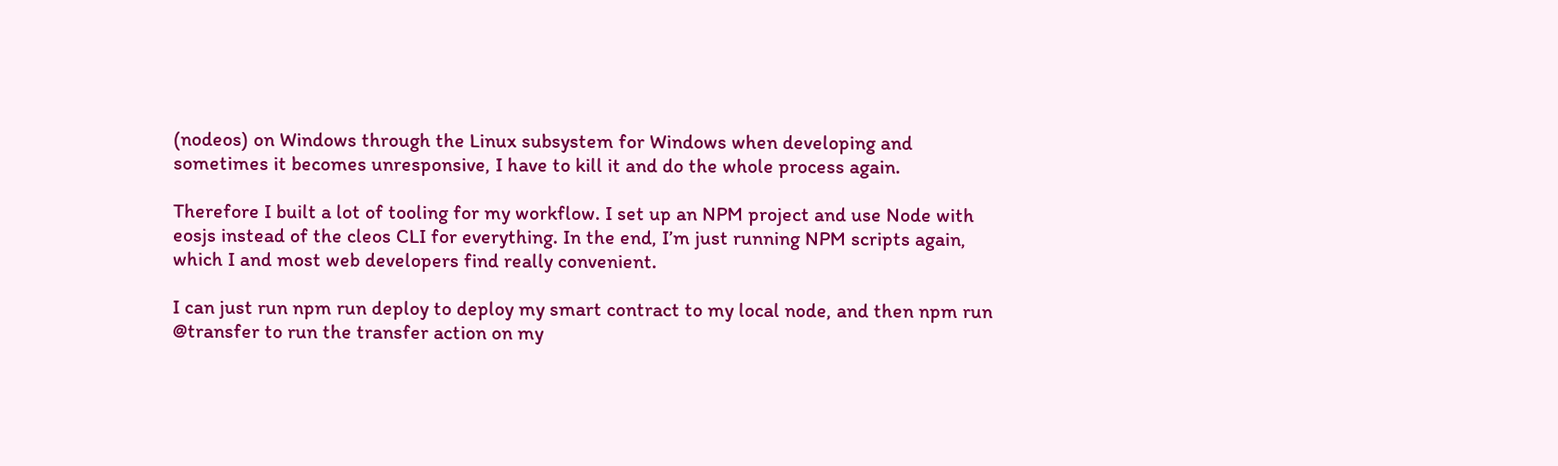(nodeos) on Windows through the Linux subsystem for Windows when developing and sometimes it becomes unresponsive, I have to kill it and do the whole process again.

Therefore I built a lot of tooling for my workflow. I set up an NPM project and use Node with eosjs instead of the cleos CLI for everything. In the end, I’m just running NPM scripts again, which I and most web developers find really convenient.

I can just run npm run deploy to deploy my smart contract to my local node, and then npm run @transfer to run the transfer action on my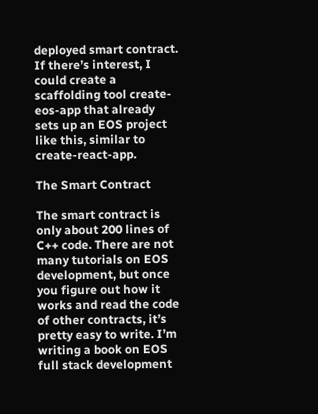deployed smart contract. If there’s interest, I could create a scaffolding tool create-eos-app that already sets up an EOS project like this, similar to create-react-app.

The Smart Contract

The smart contract is only about 200 lines of C++ code. There are not many tutorials on EOS development, but once you figure out how it works and read the code of other contracts, it’s pretty easy to write. I’m writing a book on EOS full stack development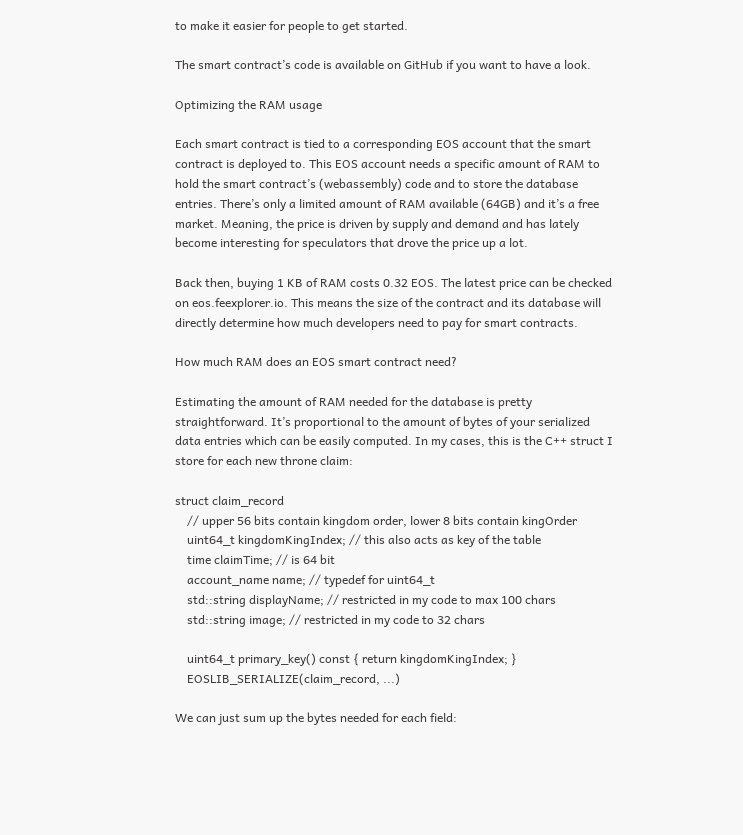to make it easier for people to get started.

The smart contract’s code is available on GitHub if you want to have a look.

Optimizing the RAM usage

Each smart contract is tied to a corresponding EOS account that the smart contract is deployed to. This EOS account needs a specific amount of RAM to hold the smart contract’s (webassembly) code and to store the database entries. There’s only a limited amount of RAM available (64GB) and it’s a free market. Meaning, the price is driven by supply and demand and has lately become interesting for speculators that drove the price up a lot.

Back then, buying 1 KB of RAM costs 0.32 EOS. The latest price can be checked on eos.feexplorer.io. This means the size of the contract and its database will directly determine how much developers need to pay for smart contracts.

How much RAM does an EOS smart contract need?

Estimating the amount of RAM needed for the database is pretty straightforward. It’s proportional to the amount of bytes of your serialized data entries which can be easily computed. In my cases, this is the C++ struct I store for each new throne claim:

struct claim_record
    // upper 56 bits contain kingdom order, lower 8 bits contain kingOrder
    uint64_t kingdomKingIndex; // this also acts as key of the table
    time claimTime; // is 64 bit
    account_name name; // typedef for uint64_t
    std::string displayName; // restricted in my code to max 100 chars
    std::string image; // restricted in my code to 32 chars

    uint64_t primary_key() const { return kingdomKingIndex; }
    EOSLIB_SERIALIZE(claim_record, ...)

We can just sum up the bytes needed for each field: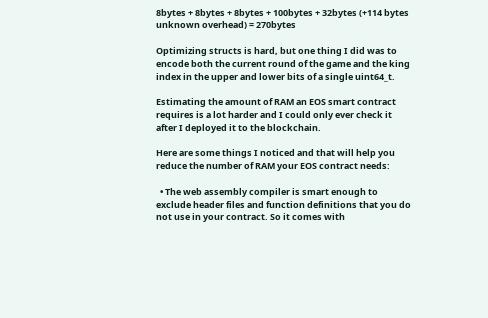8bytes + 8bytes + 8bytes + 100bytes + 32bytes (+114 bytes unknown overhead) = 270bytes

Optimizing structs is hard, but one thing I did was to encode both the current round of the game and the king index in the upper and lower bits of a single uint64_t.

Estimating the amount of RAM an EOS smart contract requires is a lot harder and I could only ever check it after I deployed it to the blockchain.

Here are some things I noticed and that will help you reduce the number of RAM your EOS contract needs:

  • The web assembly compiler is smart enough to exclude header files and function definitions that you do not use in your contract. So it comes with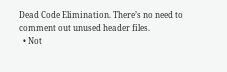Dead Code Elimination. There’s no need to comment out unused header files.
  • Not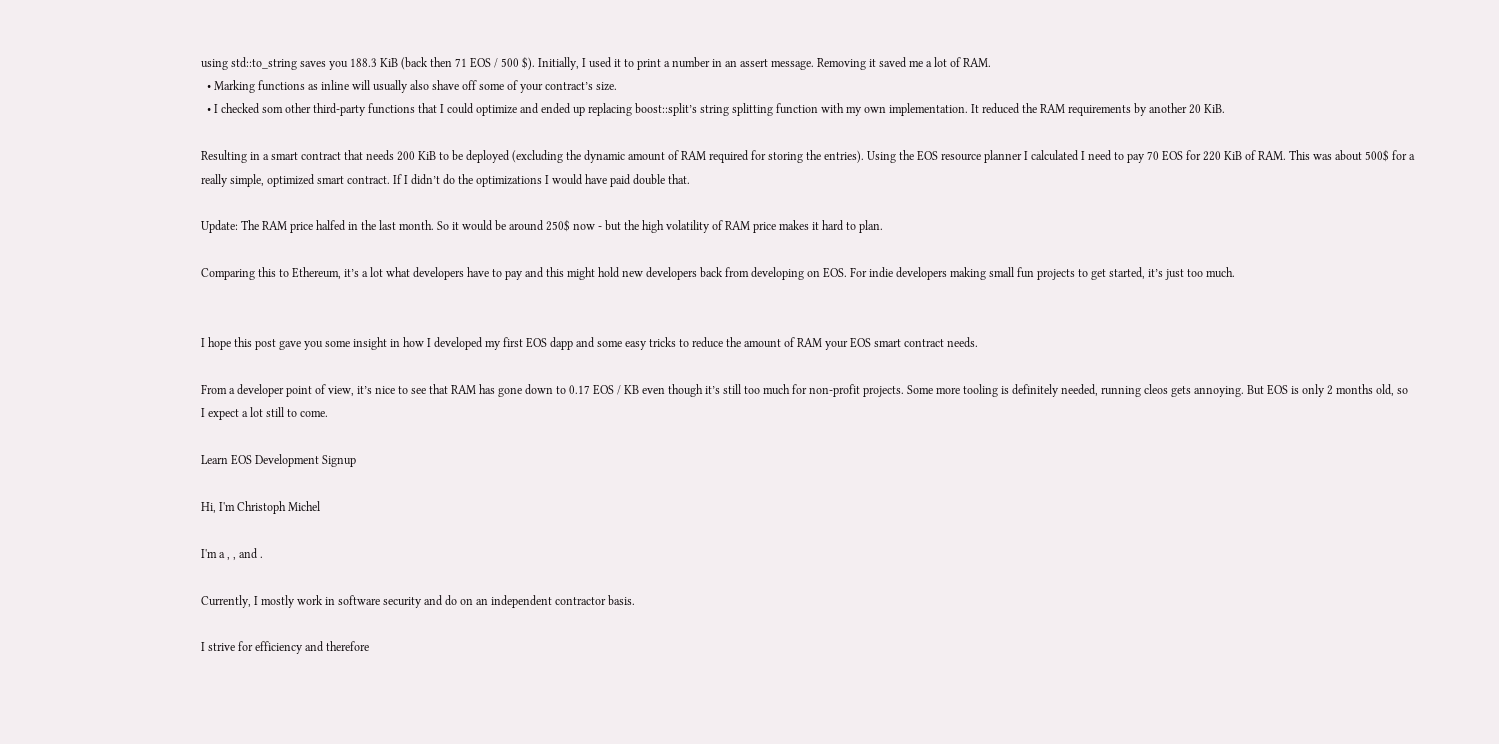using std::to_string saves you 188.3 KiB (back then 71 EOS / 500 $). Initially, I used it to print a number in an assert message. Removing it saved me a lot of RAM.
  • Marking functions as inline will usually also shave off some of your contract’s size.
  • I checked som other third-party functions that I could optimize and ended up replacing boost::split’s string splitting function with my own implementation. It reduced the RAM requirements by another 20 KiB.

Resulting in a smart contract that needs 200 KiB to be deployed (excluding the dynamic amount of RAM required for storing the entries). Using the EOS resource planner I calculated I need to pay 70 EOS for 220 KiB of RAM. This was about 500$ for a really simple, optimized smart contract. If I didn’t do the optimizations I would have paid double that.

Update: The RAM price halfed in the last month. So it would be around 250$ now - but the high volatility of RAM price makes it hard to plan.

Comparing this to Ethereum, it’s a lot what developers have to pay and this might hold new developers back from developing on EOS. For indie developers making small fun projects to get started, it’s just too much.


I hope this post gave you some insight in how I developed my first EOS dapp and some easy tricks to reduce the amount of RAM your EOS smart contract needs.

From a developer point of view, it’s nice to see that RAM has gone down to 0.17 EOS / KB even though it’s still too much for non-profit projects. Some more tooling is definitely needed, running cleos gets annoying. But EOS is only 2 months old, so I expect a lot still to come.

Learn EOS Development Signup

Hi, I'm Christoph Michel

I'm a , , and .

Currently, I mostly work in software security and do on an independent contractor basis.

I strive for efficiency and therefore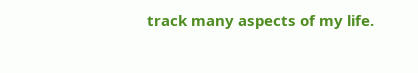track many aspects of my life.